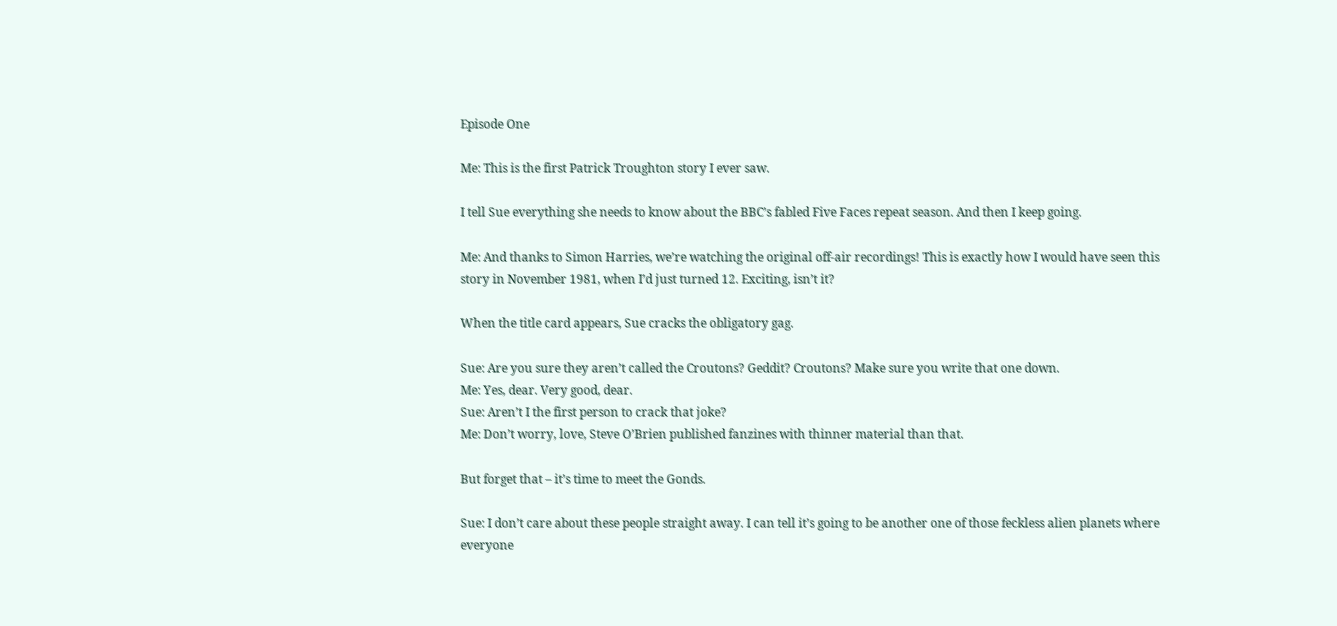Episode One

Me: This is the first Patrick Troughton story I ever saw.

I tell Sue everything she needs to know about the BBC’s fabled Five Faces repeat season. And then I keep going.

Me: And thanks to Simon Harries, we’re watching the original off-air recordings! This is exactly how I would have seen this story in November 1981, when I’d just turned 12. Exciting, isn’t it?

When the title card appears, Sue cracks the obligatory gag.

Sue: Are you sure they aren’t called the Croutons? Geddit? Croutons? Make sure you write that one down.
Me: Yes, dear. Very good, dear.
Sue: Aren’t I the first person to crack that joke?
Me: Don’t worry, love, Steve O’Brien published fanzines with thinner material than that.

But forget that – it’s time to meet the Gonds.

Sue: I don’t care about these people straight away. I can tell it’s going to be another one of those feckless alien planets where everyone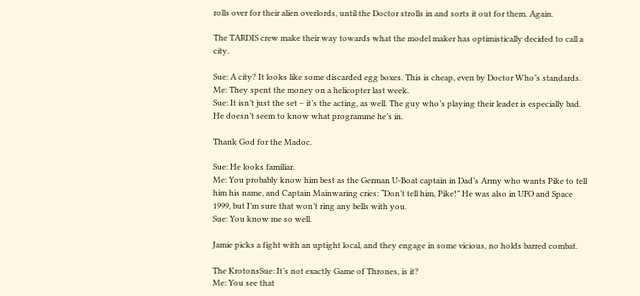rolls over for their alien overlords, until the Doctor strolls in and sorts it out for them. Again.

The TARDIS crew make their way towards what the model maker has optimistically decided to call a city.

Sue: A city? It looks like some discarded egg boxes. This is cheap, even by Doctor Who’s standards.
Me: They spent the money on a helicopter last week.
Sue: It isn’t just the set – it’s the acting, as well. The guy who’s playing their leader is especially bad. He doesn’t seem to know what programme he’s in.

Thank God for the Madoc.

Sue: He looks familiar.
Me: You probably know him best as the German U-Boat captain in Dad’s Army who wants Pike to tell him his name, and Captain Mainwaring cries: “Don’t tell him, Pike!” He was also in UFO and Space 1999, but I’m sure that won’t ring any bells with you.
Sue: You know me so well.

Jamie picks a fight with an uptight local, and they engage in some vicious, no holds barred combat.

The KrotonsSue: It’s not exactly Game of Thrones, is it?
Me: You see that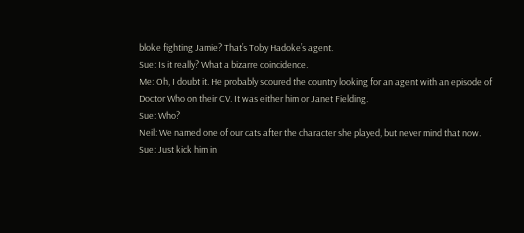bloke fighting Jamie? That’s Toby Hadoke’s agent.
Sue: Is it really? What a bizarre coincidence.
Me: Oh, I doubt it. He probably scoured the country looking for an agent with an episode of Doctor Who on their CV. It was either him or Janet Fielding.
Sue: Who?
Neil: We named one of our cats after the character she played, but never mind that now.
Sue: Just kick him in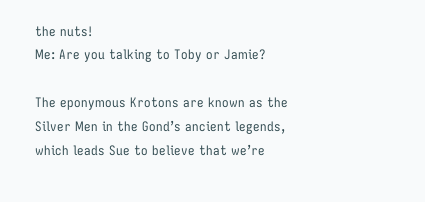the nuts!
Me: Are you talking to Toby or Jamie?

The eponymous Krotons are known as the Silver Men in the Gond’s ancient legends, which leads Sue to believe that we’re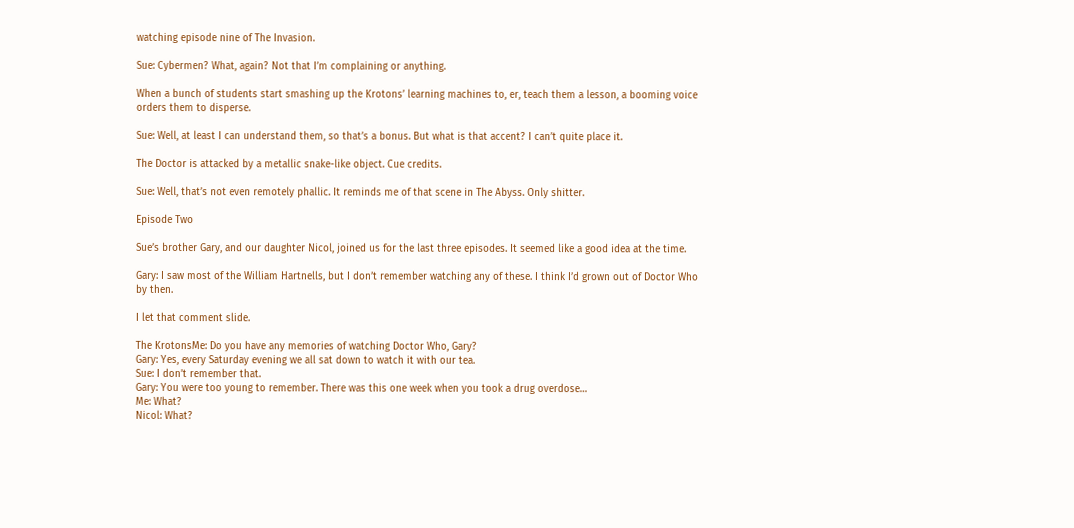watching episode nine of The Invasion.

Sue: Cybermen? What, again? Not that I’m complaining or anything.

When a bunch of students start smashing up the Krotons’ learning machines to, er, teach them a lesson, a booming voice orders them to disperse.

Sue: Well, at least I can understand them, so that’s a bonus. But what is that accent? I can’t quite place it.

The Doctor is attacked by a metallic snake-like object. Cue credits.

Sue: Well, that’s not even remotely phallic. It reminds me of that scene in The Abyss. Only shitter.

Episode Two

Sue’s brother Gary, and our daughter Nicol, joined us for the last three episodes. It seemed like a good idea at the time.

Gary: I saw most of the William Hartnells, but I don’t remember watching any of these. I think I’d grown out of Doctor Who by then.

I let that comment slide.

The KrotonsMe: Do you have any memories of watching Doctor Who, Gary?
Gary: Yes, every Saturday evening we all sat down to watch it with our tea.
Sue: I don’t remember that.
Gary: You were too young to remember. There was this one week when you took a drug overdose…
Me: What?
Nicol: What?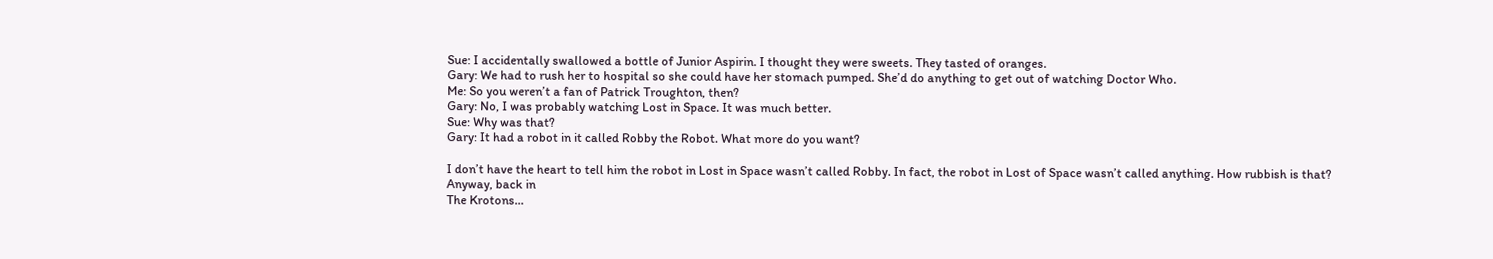Sue: I accidentally swallowed a bottle of Junior Aspirin. I thought they were sweets. They tasted of oranges.
Gary: We had to rush her to hospital so she could have her stomach pumped. She’d do anything to get out of watching Doctor Who.
Me: So you weren’t a fan of Patrick Troughton, then?
Gary: No, I was probably watching Lost in Space. It was much better.
Sue: Why was that?
Gary: It had a robot in it called Robby the Robot. What more do you want?

I don’t have the heart to tell him the robot in Lost in Space wasn’t called Robby. In fact, the robot in Lost of Space wasn’t called anything. How rubbish is that?
Anyway, back in
The Krotons…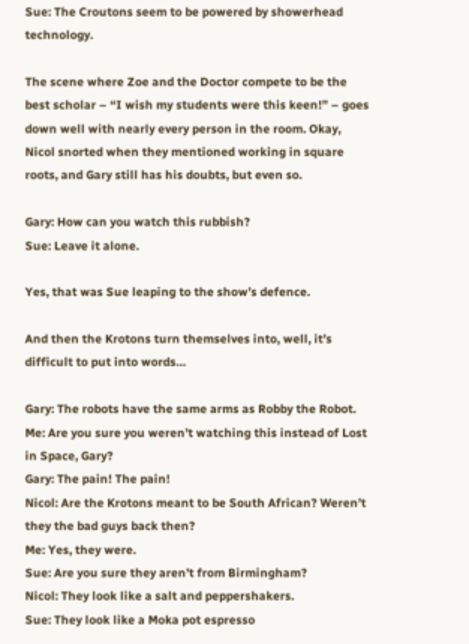Sue: The Croutons seem to be powered by showerhead technology.

The scene where Zoe and the Doctor compete to be the best scholar – “I wish my students were this keen!” – goes down well with nearly every person in the room. Okay, Nicol snorted when they mentioned working in square roots, and Gary still has his doubts, but even so.

Gary: How can you watch this rubbish?
Sue: Leave it alone.

Yes, that was Sue leaping to the show’s defence.

And then the Krotons turn themselves into, well, it’s difficult to put into words…

Gary: The robots have the same arms as Robby the Robot.
Me: Are you sure you weren’t watching this instead of Lost in Space, Gary?
Gary: The pain! The pain!
Nicol: Are the Krotons meant to be South African? Weren’t they the bad guys back then?
Me: Yes, they were.
Sue: Are you sure they aren’t from Birmingham?
Nicol: They look like a salt and peppershakers.
Sue: They look like a Moka pot espresso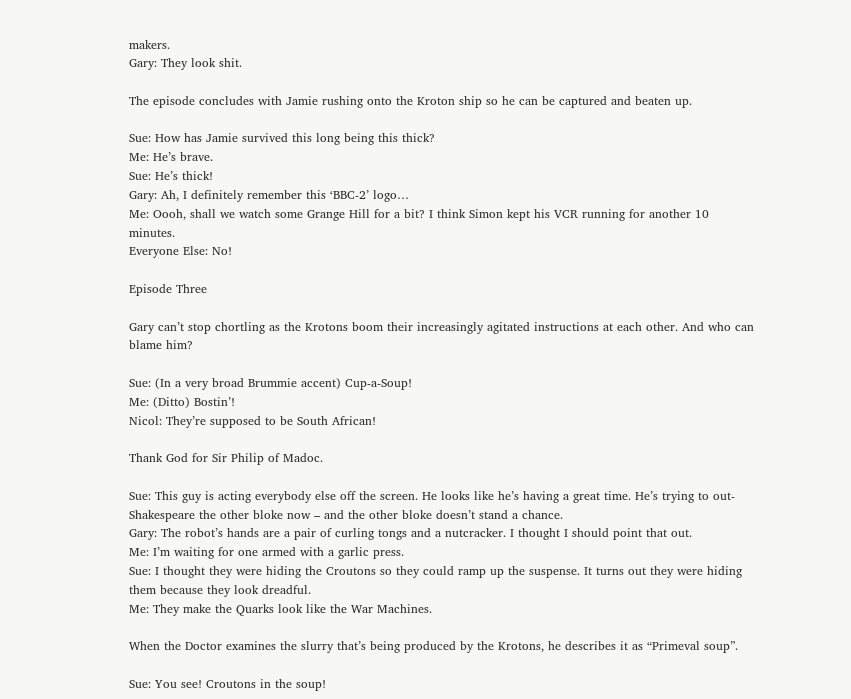makers.
Gary: They look shit.

The episode concludes with Jamie rushing onto the Kroton ship so he can be captured and beaten up.

Sue: How has Jamie survived this long being this thick?
Me: He’s brave.
Sue: He’s thick!
Gary: Ah, I definitely remember this ‘BBC-2’ logo…
Me: Oooh, shall we watch some Grange Hill for a bit? I think Simon kept his VCR running for another 10 minutes.
Everyone Else: No!

Episode Three

Gary can’t stop chortling as the Krotons boom their increasingly agitated instructions at each other. And who can blame him?

Sue: (In a very broad Brummie accent) Cup-a-Soup!
Me: (Ditto) Bostin’!
Nicol: They’re supposed to be South African!

Thank God for Sir Philip of Madoc.

Sue: This guy is acting everybody else off the screen. He looks like he’s having a great time. He’s trying to out-Shakespeare the other bloke now – and the other bloke doesn’t stand a chance.
Gary: The robot’s hands are a pair of curling tongs and a nutcracker. I thought I should point that out.
Me: I’m waiting for one armed with a garlic press.
Sue: I thought they were hiding the Croutons so they could ramp up the suspense. It turns out they were hiding them because they look dreadful.
Me: They make the Quarks look like the War Machines.

When the Doctor examines the slurry that’s being produced by the Krotons, he describes it as “Primeval soup”.

Sue: You see! Croutons in the soup!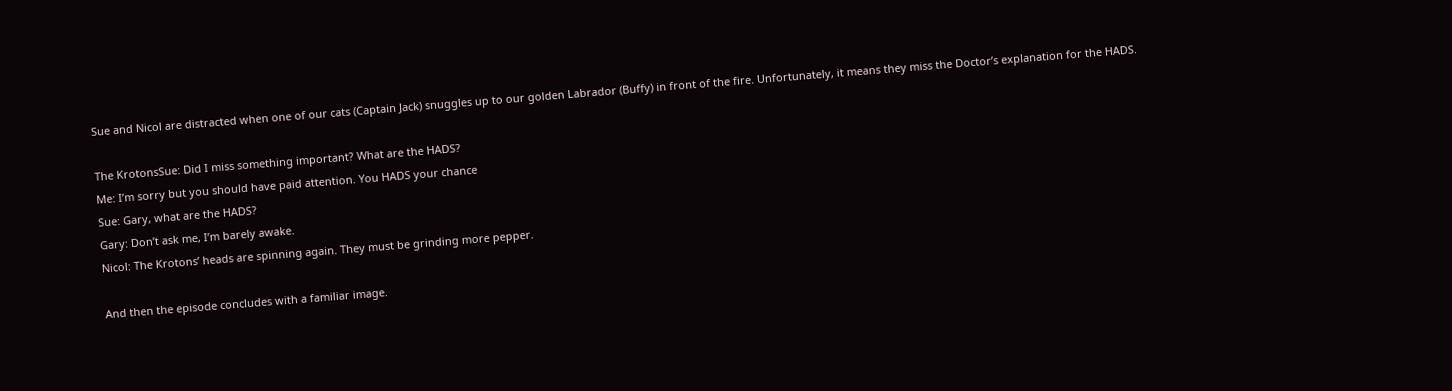Sue and Nicol are distracted when one of our cats (Captain Jack) snuggles up to our golden Labrador (Buffy) in front of the fire. Unfortunately, it means they miss the Doctor’s explanation for the HADS.

The KrotonsSue: Did I miss something important? What are the HADS?
Me: I’m sorry but you should have paid attention. You HADS your chance
Sue: Gary, what are the HADS?
Gary: Don’t ask me, I’m barely awake.
Nicol: The Krotons’ heads are spinning again. They must be grinding more pepper.

And then the episode concludes with a familiar image.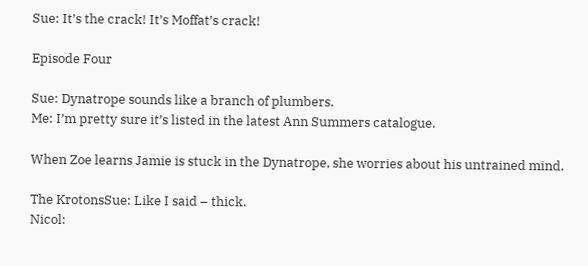Sue: It’s the crack! It’s Moffat’s crack!

Episode Four

Sue: Dynatrope sounds like a branch of plumbers.
Me: I’m pretty sure it’s listed in the latest Ann Summers catalogue.

When Zoe learns Jamie is stuck in the Dynatrope, she worries about his untrained mind.

The KrotonsSue: Like I said – thick.
Nicol: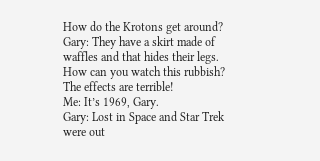How do the Krotons get around?
Gary: They have a skirt made of waffles and that hides their legs. How can you watch this rubbish? The effects are terrible!
Me: It’s 1969, Gary.
Gary: Lost in Space and Star Trek were out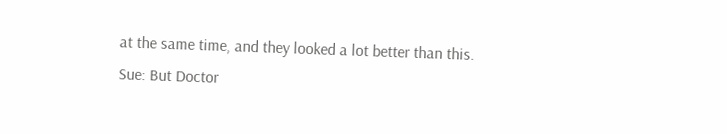at the same time, and they looked a lot better than this.
Sue: But Doctor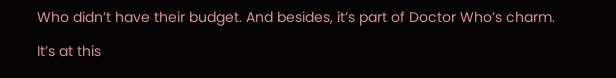Who didn’t have their budget. And besides, it’s part of Doctor Who’s charm.

It’s at this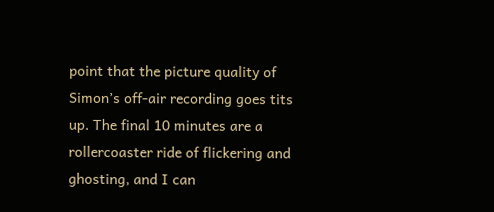point that the picture quality of Simon’s off-air recording goes tits up. The final 10 minutes are a rollercoaster ride of flickering and ghosting, and I can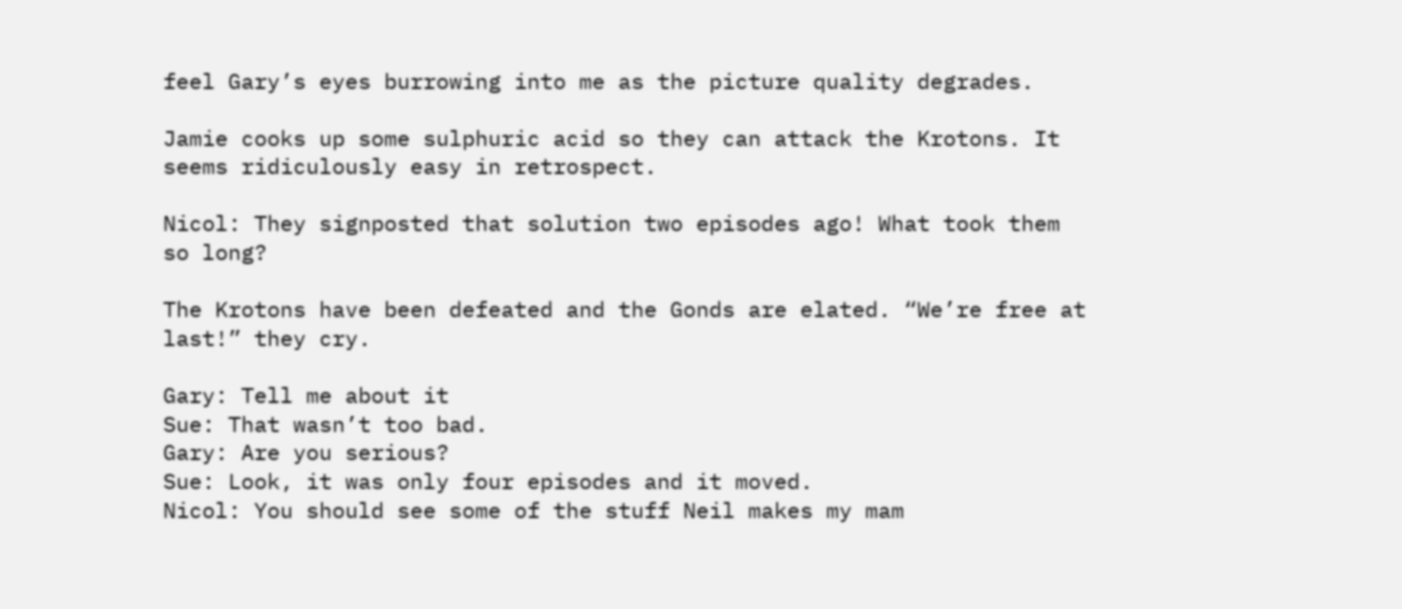feel Gary’s eyes burrowing into me as the picture quality degrades.

Jamie cooks up some sulphuric acid so they can attack the Krotons. It seems ridiculously easy in retrospect.

Nicol: They signposted that solution two episodes ago! What took them so long?

The Krotons have been defeated and the Gonds are elated. “We’re free at last!” they cry.

Gary: Tell me about it
Sue: That wasn’t too bad.
Gary: Are you serious?
Sue: Look, it was only four episodes and it moved.
Nicol: You should see some of the stuff Neil makes my mam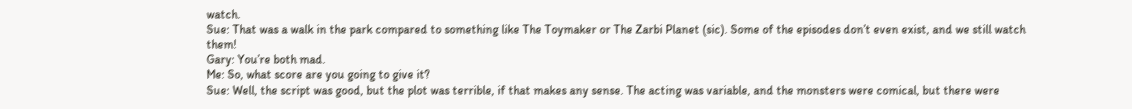watch.
Sue: That was a walk in the park compared to something like The Toymaker or The Zarbi Planet (sic). Some of the episodes don’t even exist, and we still watch them!
Gary: You’re both mad.
Me: So, what score are you going to give it?
Sue: Well, the script was good, but the plot was terrible, if that makes any sense. The acting was variable, and the monsters were comical, but there were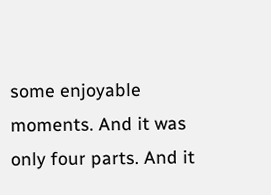some enjoyable moments. And it was only four parts. And it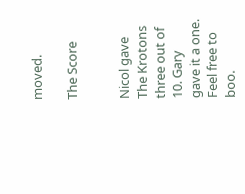moved.

The Score


Nicol gave The Krotons three out of 10. Gary gave it a one. Feel free to boo.